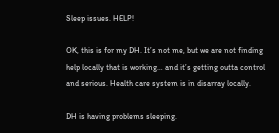Sleep issues. HELP!

OK, this is for my DH. It’s not me, but we are not finding help locally that is working… and it’s getting outta control and serious. Health care system is in disarray locally.

DH is having problems sleeping.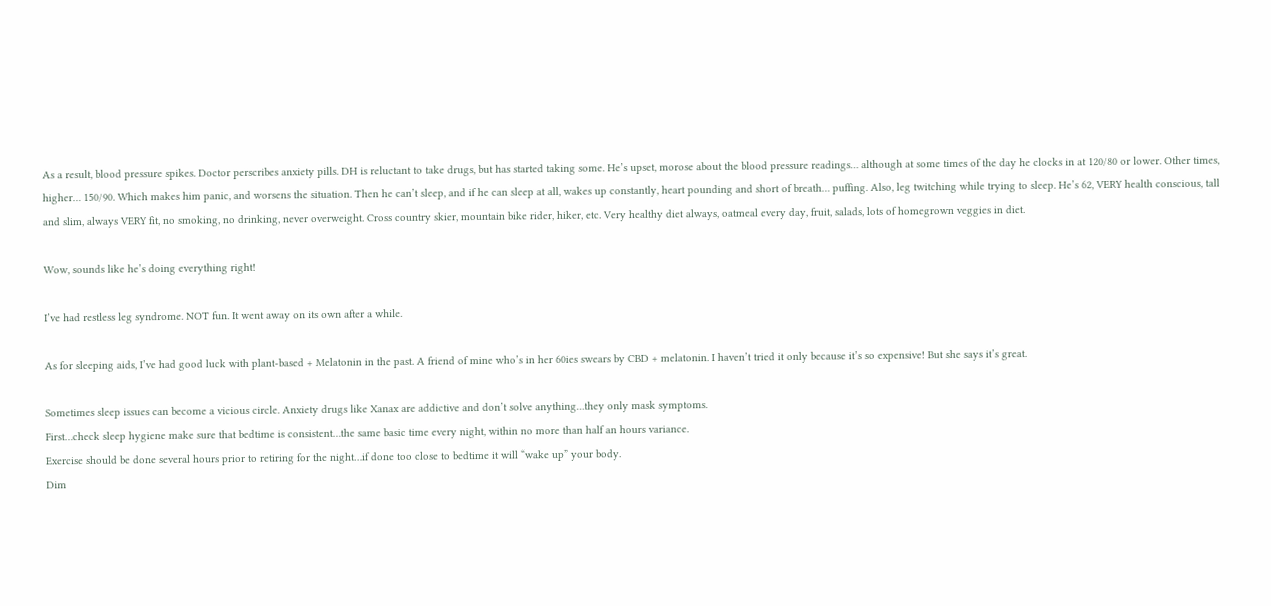As a result, blood pressure spikes. Doctor perscribes anxiety pills. DH is reluctant to take drugs, but has started taking some. He’s upset, morose about the blood pressure readings… although at some times of the day he clocks in at 120/80 or lower. Other times, higher… 150/90. Which makes him panic, and worsens the situation. Then he can’t sleep, and if he can sleep at all, wakes up constantly, heart pounding and short of breath… puffing. Also, leg twitching while trying to sleep. He’s 62, VERY health conscious, tall and slim, always VERY fit, no smoking, no drinking, never overweight. Cross country skier, mountain bike rider, hiker, etc. Very healthy diet always, oatmeal every day, fruit, salads, lots of homegrown veggies in diet.

Wow, sounds like he’s doing everything right!

I’ve had restless leg syndrome. NOT fun. It went away on its own after a while.

As for sleeping aids, I’ve had good luck with plant-based + Melatonin in the past. A friend of mine who’s in her 60ies swears by CBD + melatonin. I haven’t tried it only because it’s so expensive! But she says it’s great.

Sometimes sleep issues can become a vicious circle. Anxiety drugs like Xanax are addictive and don’t solve anything…they only mask symptoms.
First…check sleep hygiene make sure that bedtime is consistent…the same basic time every night, within no more than half an hours variance.
Exercise should be done several hours prior to retiring for the night…if done too close to bedtime it will “wake up” your body.
Dim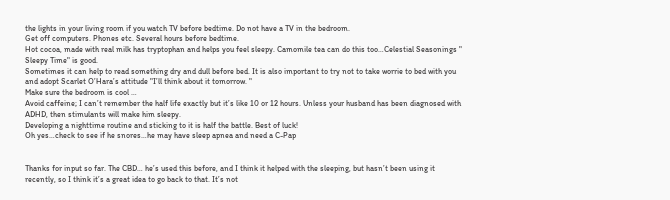the lights in your living room if you watch TV before bedtime. Do not have a TV in the bedroom.
Get off computers. Phones etc. Several hours before bedtime.
Hot cocoa, made with real milk has tryptophan and helps you feel sleepy. Camomile tea can do this too…Celestial Seasonings " Sleepy Time" is good.
Sometimes it can help to read something dry and dull before bed. It is also important to try not to take worrie to bed with you and adopt Scarlet O’Hara’s attitude "I’ll think about it tomorrow. "
Make sure the bedroom is cool …
Avoid caffeine; I can’t remember the half life exactly but it’s like 10 or 12 hours. Unless your husband has been diagnosed with ADHD, then stimulants will make him sleepy.
Developing a nighttime routine and sticking to it is half the battle. Best of luck!
Oh yes…check to see if he snores…he may have sleep apnea and need a C-Pap


Thanks for input so far. The CBD… he’s used this before, and I think it helped with the sleeping, but hasn’t been using it recently, so I think it’s a great idea to go back to that. It’s not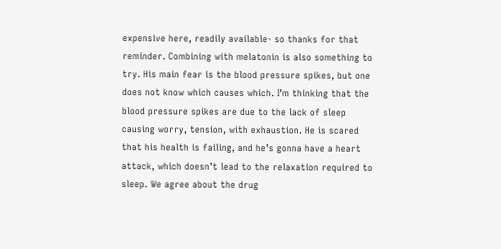expensive here, readily available- so thanks for that reminder. Combining with melatonin is also something to try. His main fear is the blood pressure spikes, but one does not know which causes which. I’m thinking that the blood pressure spikes are due to the lack of sleep causing worry, tension, with exhaustion. He is scared that his health is failing, and he’s gonna have a heart attack, which doesn’t lead to the relaxation required to sleep. We agree about the drug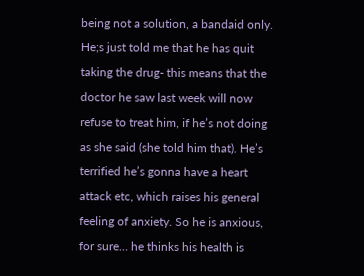being not a solution, a bandaid only. He;s just told me that he has quit taking the drug- this means that the doctor he saw last week will now refuse to treat him, if he’s not doing as she said (she told him that). He’s terrified he’s gonna have a heart attack etc, which raises his general feeling of anxiety. So he is anxious, for sure… he thinks his health is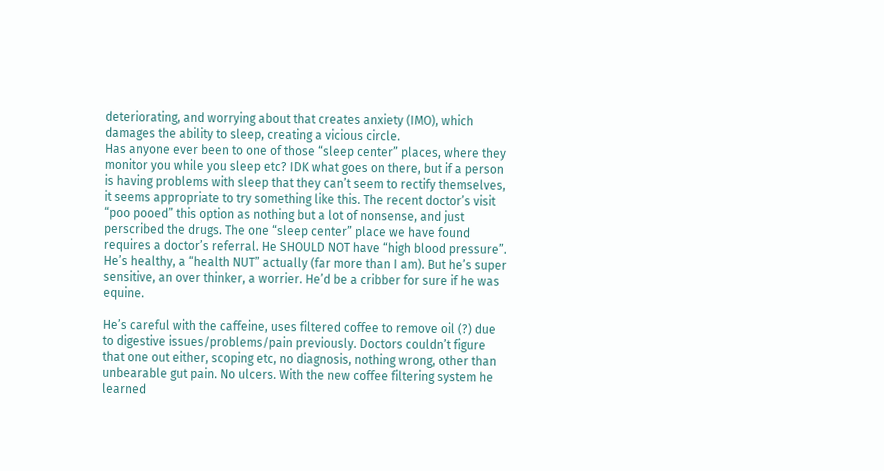deteriorating, and worrying about that creates anxiety (IMO), which damages the ability to sleep, creating a vicious circle.
Has anyone ever been to one of those “sleep center” places, where they monitor you while you sleep etc? IDK what goes on there, but if a person is having problems with sleep that they can’t seem to rectify themselves, it seems appropriate to try something like this. The recent doctor’s visit “poo pooed” this option as nothing but a lot of nonsense, and just perscribed the drugs. The one “sleep center” place we have found requires a doctor’s referral. He SHOULD NOT have “high blood pressure”. He’s healthy, a “health NUT” actually (far more than I am). But he’s super sensitive, an over thinker, a worrier. He’d be a cribber for sure if he was equine.

He’s careful with the caffeine, uses filtered coffee to remove oil (?) due to digestive issues/problems/pain previously. Doctors couldn’t figure that one out either, scoping etc, no diagnosis, nothing wrong, other than unbearable gut pain. No ulcers. With the new coffee filtering system he learned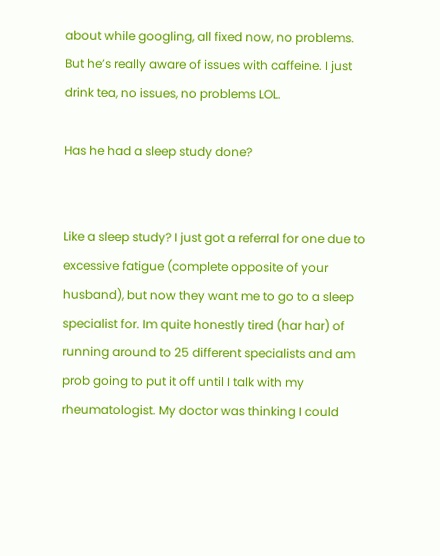about while googling, all fixed now, no problems. But he’s really aware of issues with caffeine. I just drink tea, no issues, no problems LOL.

Has he had a sleep study done?


Like a sleep study? I just got a referral for one due to excessive fatigue (complete opposite of your husband), but now they want me to go to a sleep specialist for. Im quite honestly tired (har har) of running around to 25 different specialists and am prob going to put it off until I talk with my rheumatologist. My doctor was thinking I could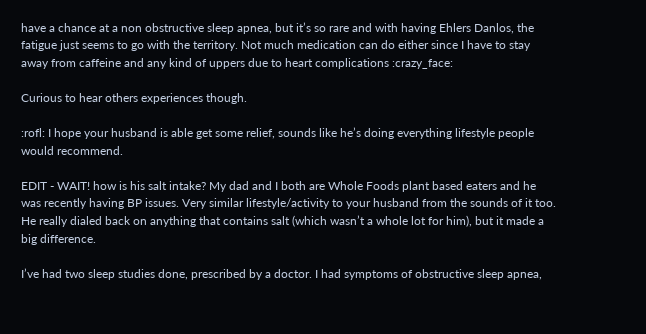have a chance at a non obstructive sleep apnea, but it’s so rare and with having Ehlers Danlos, the fatigue just seems to go with the territory. Not much medication can do either since I have to stay away from caffeine and any kind of uppers due to heart complications :crazy_face:

Curious to hear others experiences though.

:rofl: I hope your husband is able get some relief, sounds like he’s doing everything lifestyle people would recommend.

EDIT - WAIT! how is his salt intake? My dad and I both are Whole Foods plant based eaters and he was recently having BP issues. Very similar lifestyle/activity to your husband from the sounds of it too. He really dialed back on anything that contains salt (which wasn’t a whole lot for him), but it made a big difference.

I’ve had two sleep studies done, prescribed by a doctor. I had symptoms of obstructive sleep apnea,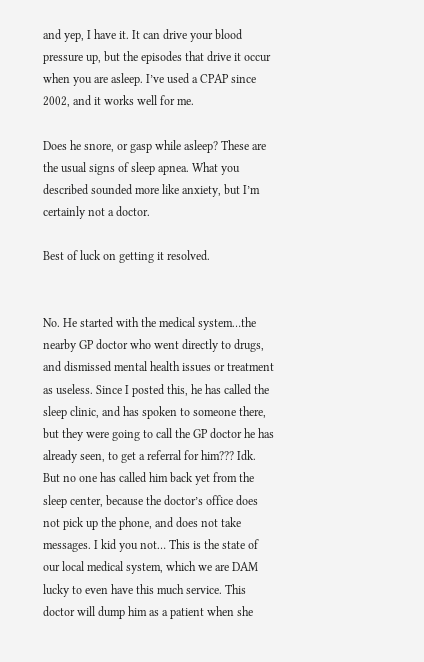and yep, I have it. It can drive your blood pressure up, but the episodes that drive it occur when you are asleep. I’ve used a CPAP since 2002, and it works well for me.

Does he snore, or gasp while asleep? These are the usual signs of sleep apnea. What you described sounded more like anxiety, but I’m certainly not a doctor.

Best of luck on getting it resolved.


No. He started with the medical system…the nearby GP doctor who went directly to drugs, and dismissed mental health issues or treatment as useless. Since I posted this, he has called the sleep clinic, and has spoken to someone there, but they were going to call the GP doctor he has already seen, to get a referral for him??? Idk. But no one has called him back yet from the sleep center, because the doctor’s office does not pick up the phone, and does not take messages. I kid you not… This is the state of our local medical system, which we are DAM lucky to even have this much service. This doctor will dump him as a patient when she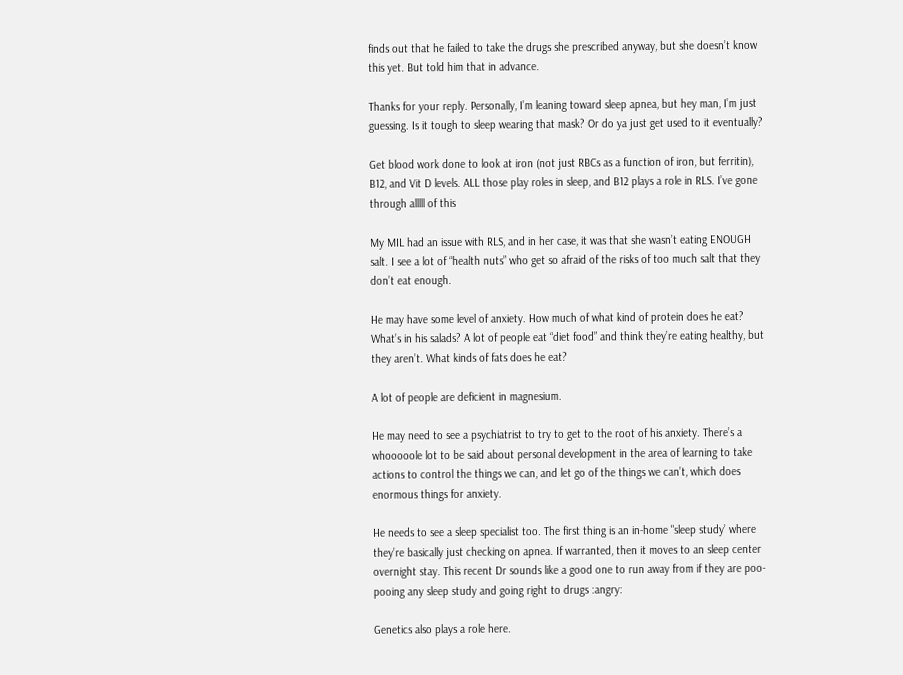finds out that he failed to take the drugs she prescribed anyway, but she doesn’t know this yet. But told him that in advance.

Thanks for your reply. Personally, I’m leaning toward sleep apnea, but hey man, I’m just guessing. Is it tough to sleep wearing that mask? Or do ya just get used to it eventually?

Get blood work done to look at iron (not just RBCs as a function of iron, but ferritin), B12, and Vit D levels. ALL those play roles in sleep, and B12 plays a role in RLS. I’ve gone through alllll of this

My MIL had an issue with RLS, and in her case, it was that she wasn’t eating ENOUGH salt. I see a lot of “health nuts” who get so afraid of the risks of too much salt that they don’t eat enough.

He may have some level of anxiety. How much of what kind of protein does he eat? What’s in his salads? A lot of people eat “diet food” and think they’re eating healthy, but they aren’t. What kinds of fats does he eat?

A lot of people are deficient in magnesium.

He may need to see a psychiatrist to try to get to the root of his anxiety. There’s a whooooole lot to be said about personal development in the area of learning to take actions to control the things we can, and let go of the things we can’t, which does enormous things for anxiety.

He needs to see a sleep specialist too. The first thing is an in-home "sleep study’ where they’re basically just checking on apnea. If warranted, then it moves to an sleep center overnight stay. This recent Dr sounds like a good one to run away from if they are poo-pooing any sleep study and going right to drugs :angry:

Genetics also plays a role here.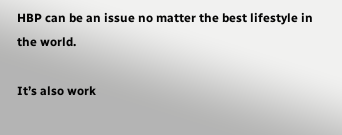HBP can be an issue no matter the best lifestyle in the world.

It’s also work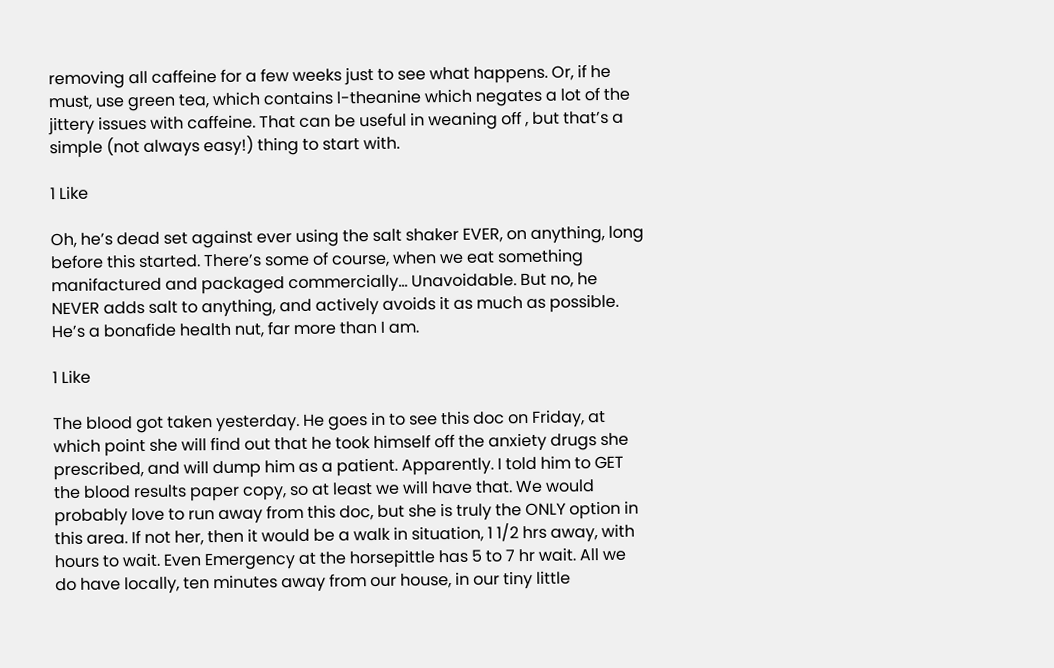removing all caffeine for a few weeks just to see what happens. Or, if he must, use green tea, which contains l-theanine which negates a lot of the jittery issues with caffeine. That can be useful in weaning off , but that’s a simple (not always easy!) thing to start with.

1 Like

Oh, he’s dead set against ever using the salt shaker EVER, on anything, long before this started. There’s some of course, when we eat something manifactured and packaged commercially… Unavoidable. But no, he NEVER adds salt to anything, and actively avoids it as much as possible. He’s a bonafide health nut, far more than I am.

1 Like

The blood got taken yesterday. He goes in to see this doc on Friday, at which point she will find out that he took himself off the anxiety drugs she prescribed, and will dump him as a patient. Apparently. I told him to GET the blood results paper copy, so at least we will have that. We would probably love to run away from this doc, but she is truly the ONLY option in this area. If not her, then it would be a walk in situation, 1 1/2 hrs away, with hours to wait. Even Emergency at the horsepittle has 5 to 7 hr wait. All we do have locally, ten minutes away from our house, in our tiny little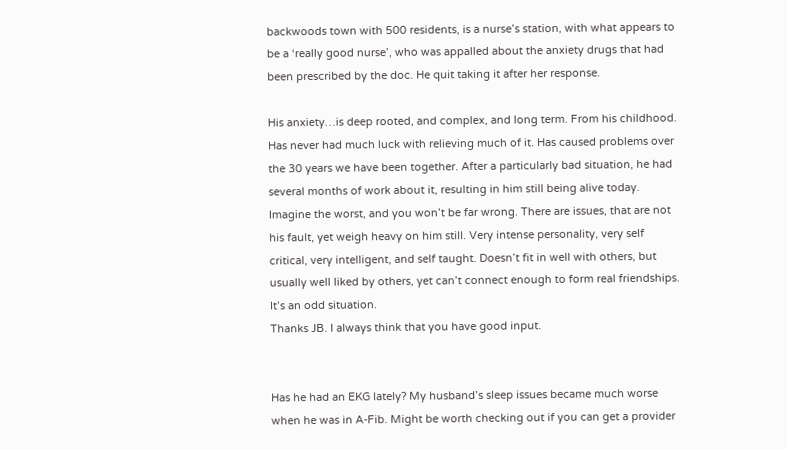backwoods town with 500 residents, is a nurse’s station, with what appears to be a ‘really good nurse’, who was appalled about the anxiety drugs that had been prescribed by the doc. He quit taking it after her response.

His anxiety…is deep rooted, and complex, and long term. From his childhood. Has never had much luck with relieving much of it. Has caused problems over the 30 years we have been together. After a particularly bad situation, he had several months of work about it, resulting in him still being alive today. Imagine the worst, and you won’t be far wrong. There are issues, that are not his fault, yet weigh heavy on him still. Very intense personality, very self critical, very intelligent, and self taught. Doesn’t fit in well with others, but usually well liked by others, yet can’t connect enough to form real friendships. It’s an odd situation.
Thanks JB. I always think that you have good input.


Has he had an EKG lately? My husband’s sleep issues became much worse when he was in A-Fib. Might be worth checking out if you can get a provider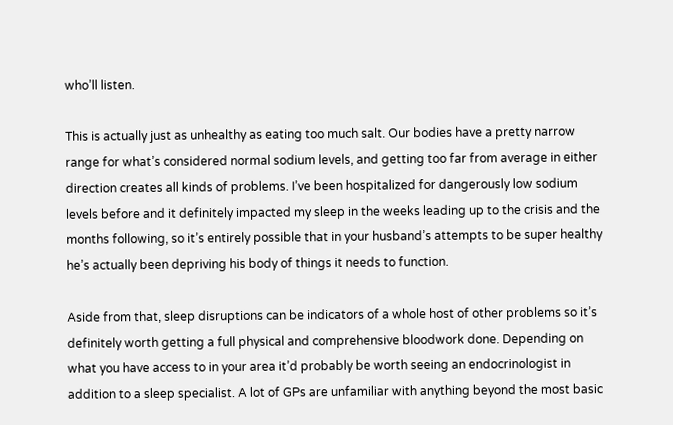who’ll listen.

This is actually just as unhealthy as eating too much salt. Our bodies have a pretty narrow range for what’s considered normal sodium levels, and getting too far from average in either direction creates all kinds of problems. I’ve been hospitalized for dangerously low sodium levels before and it definitely impacted my sleep in the weeks leading up to the crisis and the months following, so it’s entirely possible that in your husband’s attempts to be super healthy he’s actually been depriving his body of things it needs to function.

Aside from that, sleep disruptions can be indicators of a whole host of other problems so it’s definitely worth getting a full physical and comprehensive bloodwork done. Depending on what you have access to in your area it’d probably be worth seeing an endocrinologist in addition to a sleep specialist. A lot of GPs are unfamiliar with anything beyond the most basic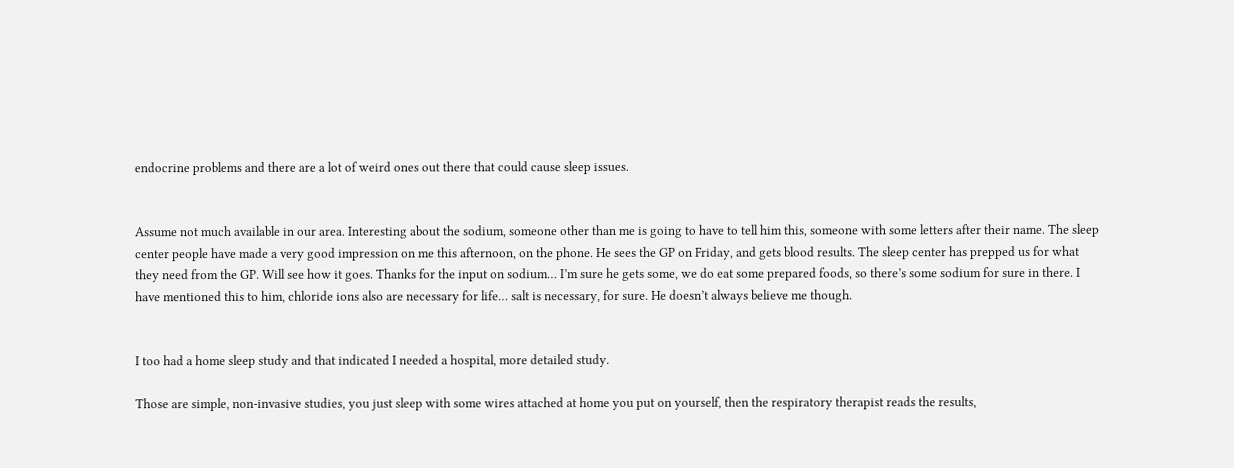endocrine problems and there are a lot of weird ones out there that could cause sleep issues.


Assume not much available in our area. Interesting about the sodium, someone other than me is going to have to tell him this, someone with some letters after their name. The sleep center people have made a very good impression on me this afternoon, on the phone. He sees the GP on Friday, and gets blood results. The sleep center has prepped us for what they need from the GP. Will see how it goes. Thanks for the input on sodium… I’m sure he gets some, we do eat some prepared foods, so there’s some sodium for sure in there. I have mentioned this to him, chloride ions also are necessary for life… salt is necessary, for sure. He doesn’t always believe me though.


I too had a home sleep study and that indicated I needed a hospital, more detailed study.

Those are simple, non-invasive studies, you just sleep with some wires attached at home you put on yourself, then the respiratory therapist reads the results,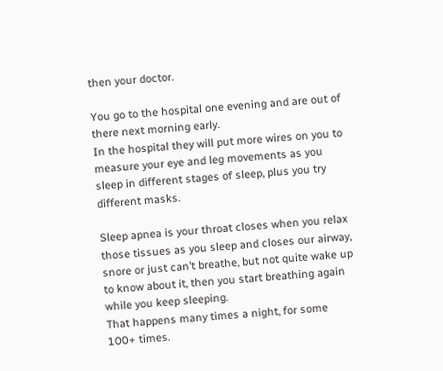then your doctor.

You go to the hospital one evening and are out of there next morning early.
In the hospital they will put more wires on you to measure your eye and leg movements as you sleep in different stages of sleep, plus you try different masks.

Sleep apnea is your throat closes when you relax those tissues as you sleep and closes our airway, snore or just can’t breathe, but not quite wake up to know about it, then you start breathing again while you keep sleeping.
That happens many times a night, for some 100+ times.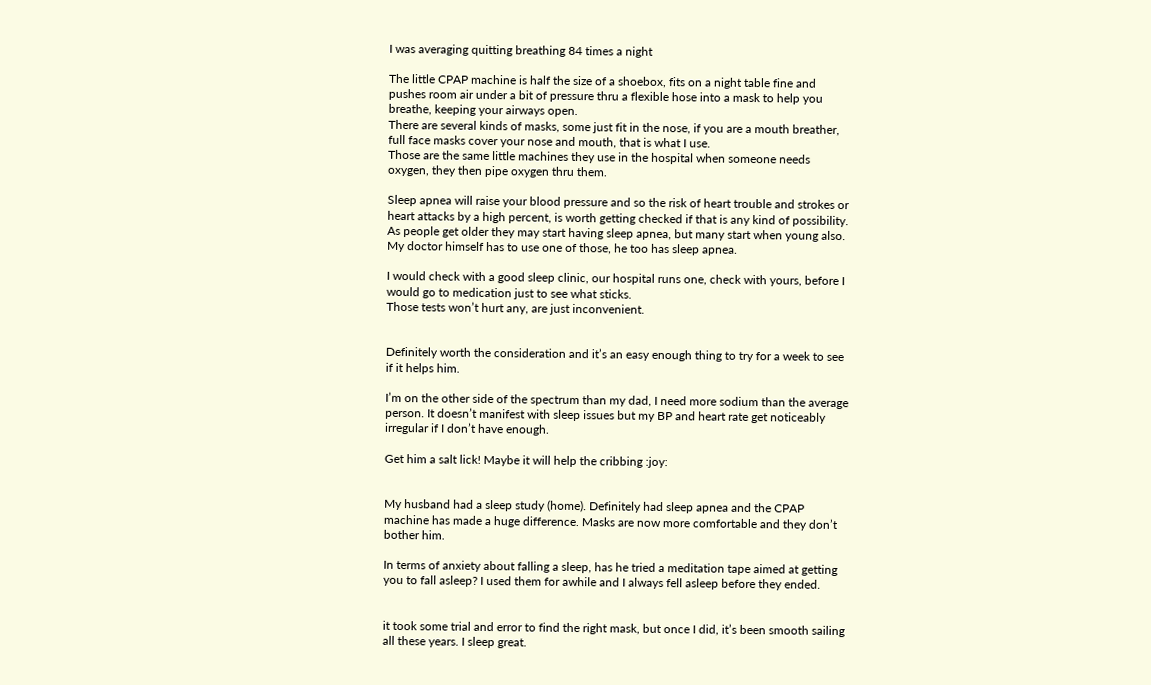I was averaging quitting breathing 84 times a night

The little CPAP machine is half the size of a shoebox, fits on a night table fine and pushes room air under a bit of pressure thru a flexible hose into a mask to help you breathe, keeping your airways open.
There are several kinds of masks, some just fit in the nose, if you are a mouth breather, full face masks cover your nose and mouth, that is what I use.
Those are the same little machines they use in the hospital when someone needs oxygen, they then pipe oxygen thru them.

Sleep apnea will raise your blood pressure and so the risk of heart trouble and strokes or heart attacks by a high percent, is worth getting checked if that is any kind of possibility.
As people get older they may start having sleep apnea, but many start when young also.
My doctor himself has to use one of those, he too has sleep apnea.

I would check with a good sleep clinic, our hospital runs one, check with yours, before I would go to medication just to see what sticks.
Those tests won’t hurt any, are just inconvenient.


Definitely worth the consideration and it’s an easy enough thing to try for a week to see if it helps him.

I’m on the other side of the spectrum than my dad, I need more sodium than the average person. It doesn’t manifest with sleep issues but my BP and heart rate get noticeably irregular if I don’t have enough.

Get him a salt lick! Maybe it will help the cribbing :joy:


My husband had a sleep study (home). Definitely had sleep apnea and the CPAP machine has made a huge difference. Masks are now more comfortable and they don’t bother him.

In terms of anxiety about falling a sleep, has he tried a meditation tape aimed at getting you to fall asleep? I used them for awhile and I always fell asleep before they ended.


it took some trial and error to find the right mask, but once I did, it’s been smooth sailing all these years. I sleep great.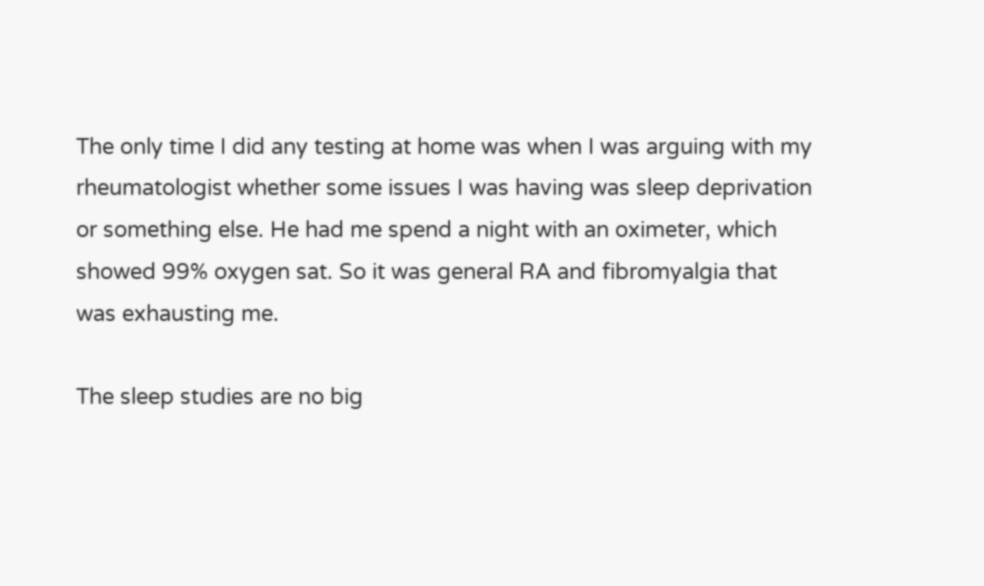The only time I did any testing at home was when I was arguing with my rheumatologist whether some issues I was having was sleep deprivation or something else. He had me spend a night with an oximeter, which showed 99% oxygen sat. So it was general RA and fibromyalgia that was exhausting me.

The sleep studies are no big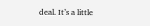deal. It’s a little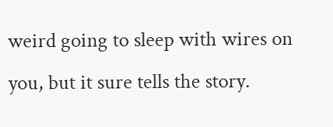weird going to sleep with wires on you, but it sure tells the story.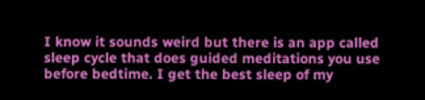I know it sounds weird but there is an app called sleep cycle that does guided meditations you use before bedtime. I get the best sleep of my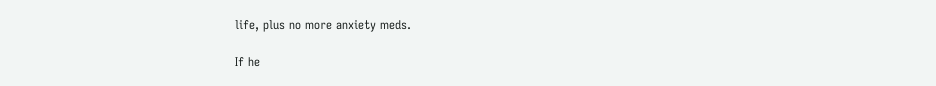life, plus no more anxiety meds.

If he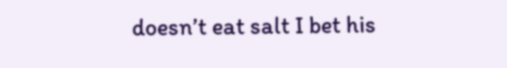doesn’t eat salt I bet his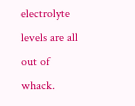electrolyte levels are all out of whack.